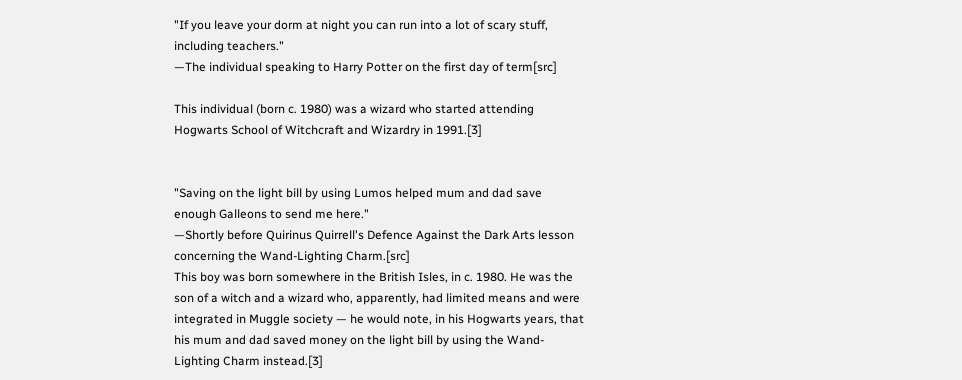"If you leave your dorm at night you can run into a lot of scary stuff, including teachers."
—The individual speaking to Harry Potter on the first day of term[src]

This individual (born c. 1980) was a wizard who started attending Hogwarts School of Witchcraft and Wizardry in 1991.[3]


"Saving on the light bill by using Lumos helped mum and dad save enough Galleons to send me here."
—Shortly before Quirinus Quirrell's Defence Against the Dark Arts lesson concerning the Wand-Lighting Charm.[src]
This boy was born somewhere in the British Isles, in c. 1980. He was the son of a witch and a wizard who, apparently, had limited means and were integrated in Muggle society — he would note, in his Hogwarts years, that his mum and dad saved money on the light bill by using the Wand-Lighting Charm instead.[3]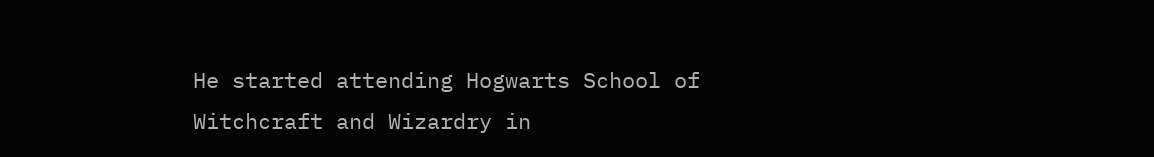He started attending Hogwarts School of Witchcraft and Wizardry in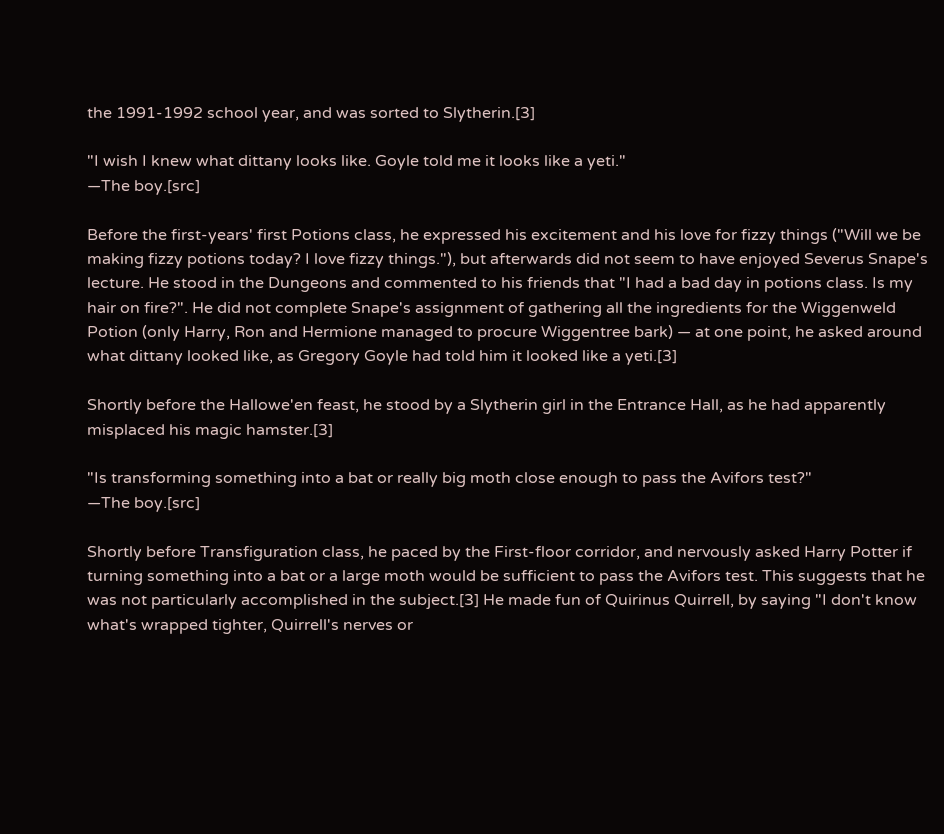the 1991-1992 school year, and was sorted to Slytherin.[3]

"I wish I knew what dittany looks like. Goyle told me it looks like a yeti."
—The boy.[src]

Before the first-years' first Potions class, he expressed his excitement and his love for fizzy things ("Will we be making fizzy potions today? I love fizzy things."), but afterwards did not seem to have enjoyed Severus Snape's lecture. He stood in the Dungeons and commented to his friends that "I had a bad day in potions class. Is my hair on fire?". He did not complete Snape's assignment of gathering all the ingredients for the Wiggenweld Potion (only Harry, Ron and Hermione managed to procure Wiggentree bark) — at one point, he asked around what dittany looked like, as Gregory Goyle had told him it looked like a yeti.[3]

Shortly before the Hallowe'en feast, he stood by a Slytherin girl in the Entrance Hall, as he had apparently misplaced his magic hamster.[3]

"Is transforming something into a bat or really big moth close enough to pass the Avifors test?"
—The boy.[src]

Shortly before Transfiguration class, he paced by the First-floor corridor, and nervously asked Harry Potter if turning something into a bat or a large moth would be sufficient to pass the Avifors test. This suggests that he was not particularly accomplished in the subject.[3] He made fun of Quirinus Quirrell, by saying "I don't know what's wrapped tighter, Quirrell's nerves or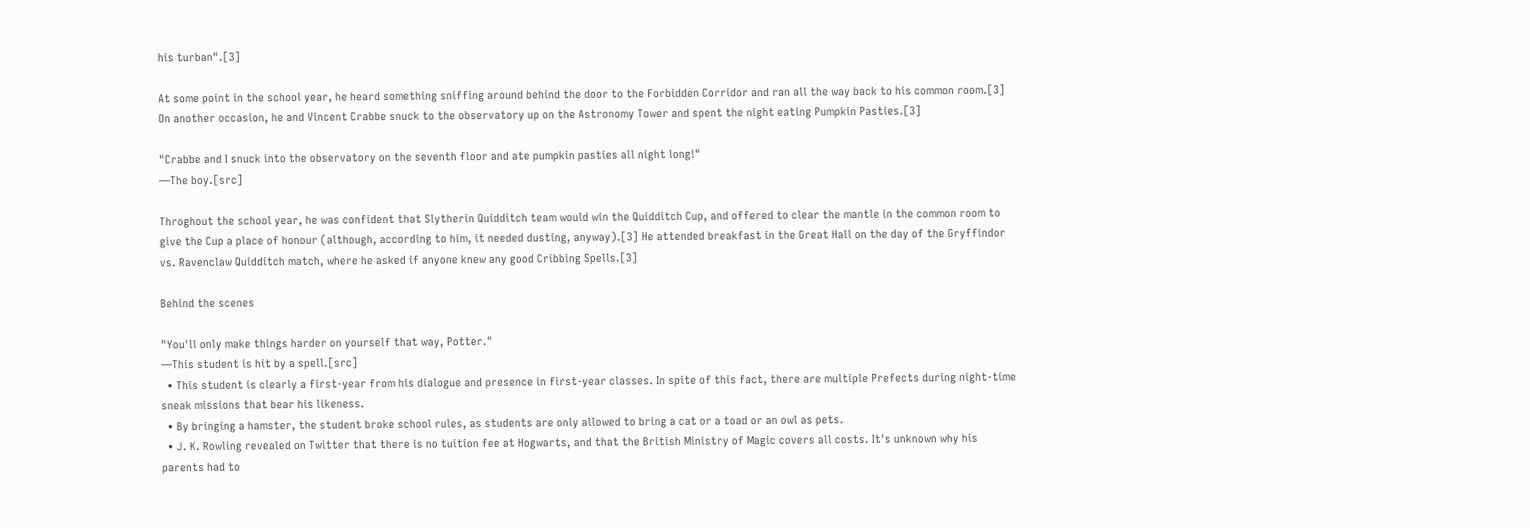his turban".[3]

At some point in the school year, he heard something sniffing around behind the door to the Forbidden Corridor and ran all the way back to his common room.[3] On another occasion, he and Vincent Crabbe snuck to the observatory up on the Astronomy Tower and spent the night eating Pumpkin Pasties.[3]

"Crabbe and I snuck into the observatory on the seventh floor and ate pumpkin pasties all night long!"
—The boy.[src]

Throghout the school year, he was confident that Slytherin Quidditch team would win the Quidditch Cup, and offered to clear the mantle in the common room to give the Cup a place of honour (although, according to him, it needed dusting, anyway).[3] He attended breakfast in the Great Hall on the day of the Gryffindor vs. Ravenclaw Quidditch match, where he asked if anyone knew any good Cribbing Spells.[3]

Behind the scenes

"You'll only make things harder on yourself that way, Potter."
—This student is hit by a spell.[src]
  • This student is clearly a first-year from his dialogue and presence in first-year classes. In spite of this fact, there are multiple Prefects during night-time sneak missions that bear his likeness.
  • By bringing a hamster, the student broke school rules, as students are only allowed to bring a cat or a toad or an owl as pets.
  • J. K. Rowling revealed on Twitter that there is no tuition fee at Hogwarts, and that the British Ministry of Magic covers all costs. It's unknown why his parents had to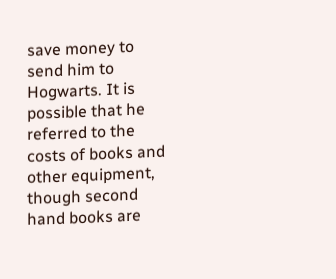save money to send him to Hogwarts. It is possible that he referred to the costs of books and other equipment, though second hand books are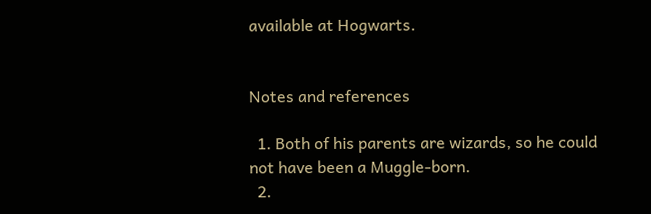available at Hogwarts.


Notes and references

  1. Both of his parents are wizards, so he could not have been a Muggle-born.
  2.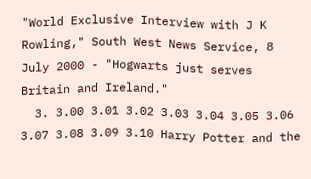"World Exclusive Interview with J K Rowling," South West News Service, 8 July 2000 - "Hogwarts just serves Britain and Ireland."
  3. 3.00 3.01 3.02 3.03 3.04 3.05 3.06 3.07 3.08 3.09 3.10 Harry Potter and the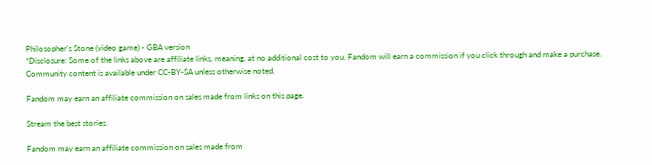Philosopher's Stone (video game) - GBA version
*Disclosure: Some of the links above are affiliate links, meaning, at no additional cost to you, Fandom will earn a commission if you click through and make a purchase. Community content is available under CC-BY-SA unless otherwise noted.

Fandom may earn an affiliate commission on sales made from links on this page.

Stream the best stories.

Fandom may earn an affiliate commission on sales made from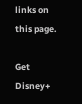links on this page.

Get Disney+